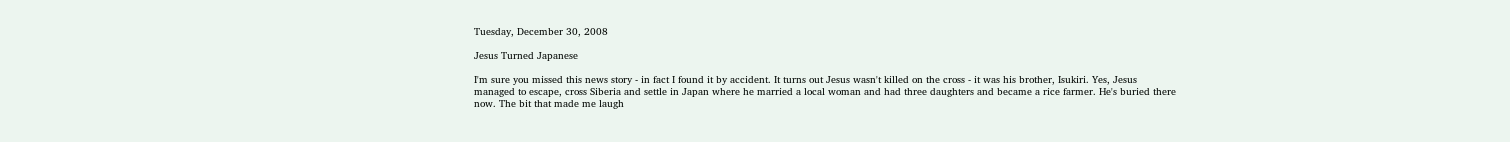Tuesday, December 30, 2008

Jesus Turned Japanese

I'm sure you missed this news story - in fact I found it by accident. It turns out Jesus wasn't killed on the cross - it was his brother, Isukiri. Yes, Jesus managed to escape, cross Siberia and settle in Japan where he married a local woman and had three daughters and became a rice farmer. He's buried there now. The bit that made me laugh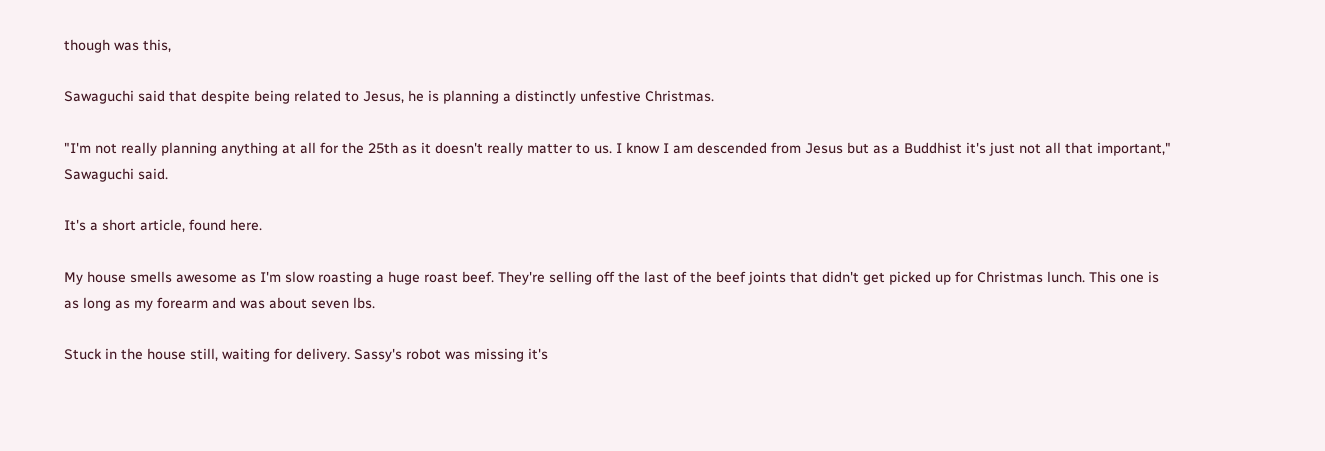though was this,

Sawaguchi said that despite being related to Jesus, he is planning a distinctly unfestive Christmas.

"I'm not really planning anything at all for the 25th as it doesn't really matter to us. I know I am descended from Jesus but as a Buddhist it's just not all that important," Sawaguchi said.

It's a short article, found here.

My house smells awesome as I'm slow roasting a huge roast beef. They're selling off the last of the beef joints that didn't get picked up for Christmas lunch. This one is as long as my forearm and was about seven lbs.

Stuck in the house still, waiting for delivery. Sassy's robot was missing it's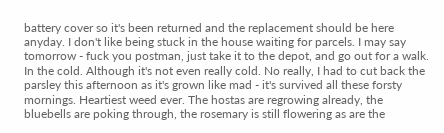battery cover so it's been returned and the replacement should be here anyday. I don't like being stuck in the house waiting for parcels. I may say tomorrow - fuck you postman, just take it to the depot, and go out for a walk. In the cold. Although it's not even really cold. No really, I had to cut back the parsley this afternoon as it's grown like mad - it's survived all these forsty mornings. Heartiest weed ever. The hostas are regrowing already, the bluebells are poking through, the rosemary is still flowering as are the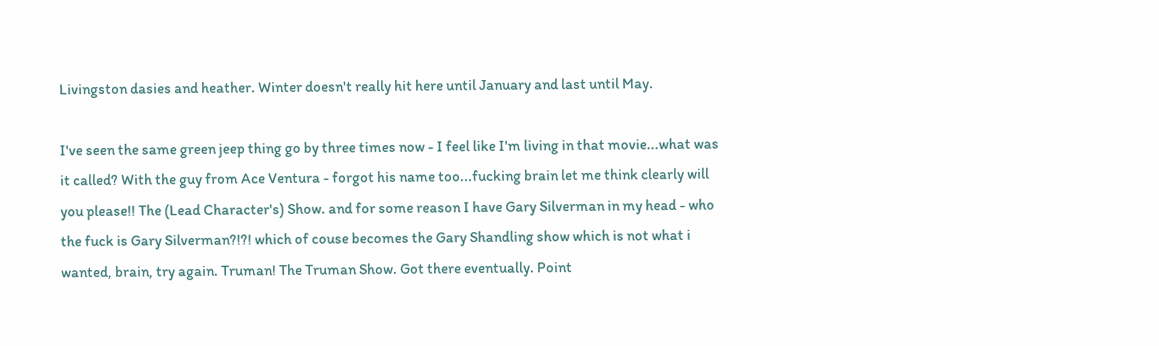Livingston dasies and heather. Winter doesn't really hit here until January and last until May.

I've seen the same green jeep thing go by three times now - I feel like I'm living in that movie...what was it called? With the guy from Ace Ventura - forgot his name too...fucking brain let me think clearly will you please!! The (Lead Character's) Show. and for some reason I have Gary Silverman in my head - who the fuck is Gary Silverman?!?! which of couse becomes the Gary Shandling show which is not what i wanted, brain, try again. Truman! The Truman Show. Got there eventually. Point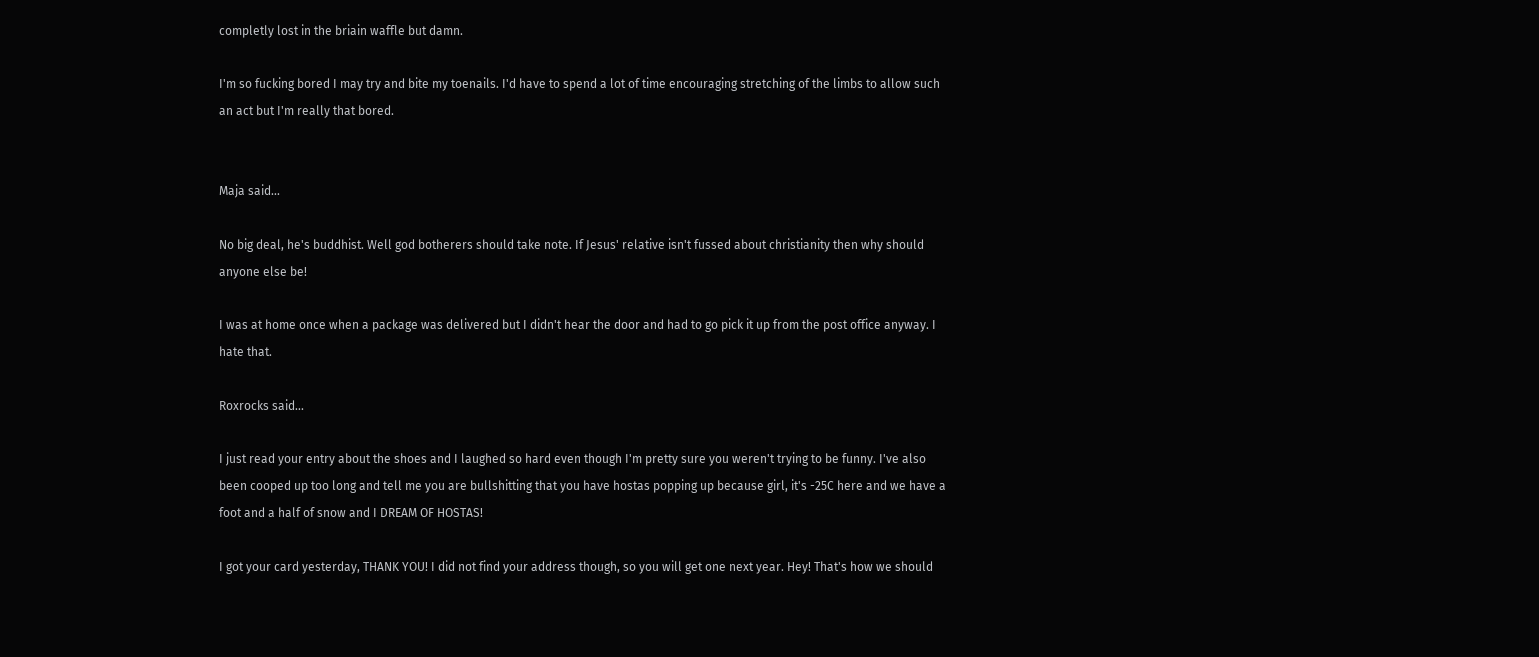completly lost in the briain waffle but damn.

I'm so fucking bored I may try and bite my toenails. I'd have to spend a lot of time encouraging stretching of the limbs to allow such an act but I'm really that bored.


Maja said...

No big deal, he's buddhist. Well god botherers should take note. If Jesus' relative isn't fussed about christianity then why should anyone else be!

I was at home once when a package was delivered but I didn't hear the door and had to go pick it up from the post office anyway. I hate that.

Roxrocks said...

I just read your entry about the shoes and I laughed so hard even though I'm pretty sure you weren't trying to be funny. I've also been cooped up too long and tell me you are bullshitting that you have hostas popping up because girl, it's -25C here and we have a foot and a half of snow and I DREAM OF HOSTAS!

I got your card yesterday, THANK YOU! I did not find your address though, so you will get one next year. Hey! That's how we should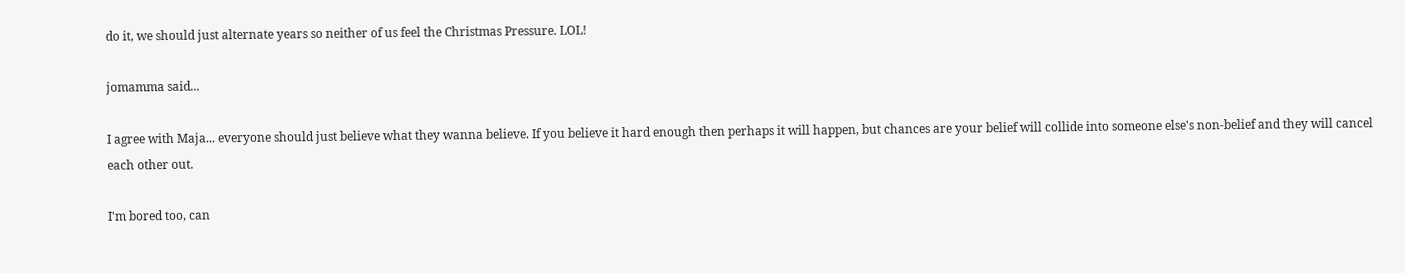do it, we should just alternate years so neither of us feel the Christmas Pressure. LOL!

jomamma said...

I agree with Maja... everyone should just believe what they wanna believe. If you believe it hard enough then perhaps it will happen, but chances are your belief will collide into someone else's non-belief and they will cancel each other out.

I'm bored too, can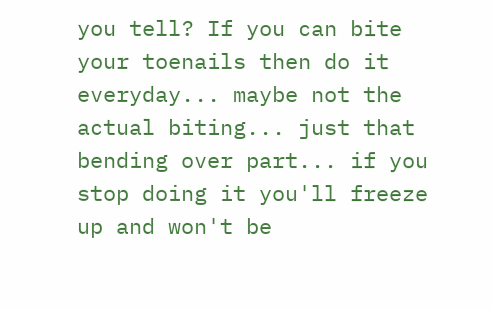you tell? If you can bite your toenails then do it everyday... maybe not the actual biting... just that bending over part... if you stop doing it you'll freeze up and won't be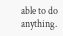able to do anything.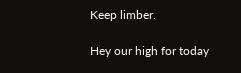Keep limber.

Hey our high for today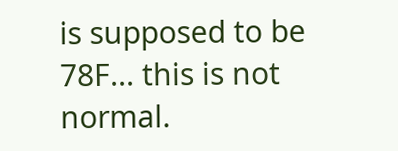is supposed to be 78F... this is not normal.